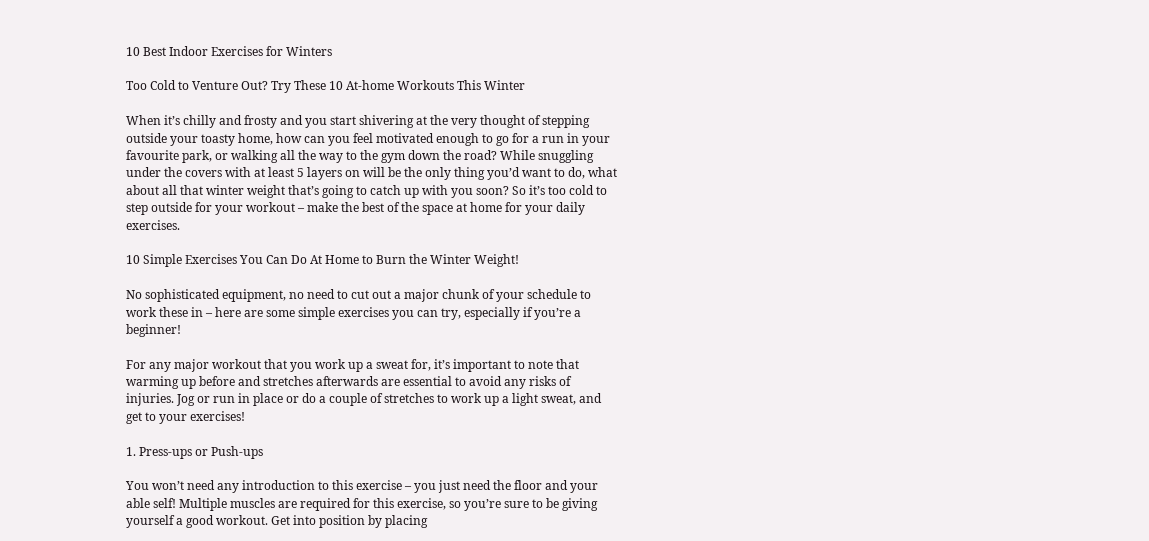10 Best Indoor Exercises for Winters

Too Cold to Venture Out? Try These 10 At-home Workouts This Winter

When it’s chilly and frosty and you start shivering at the very thought of stepping outside your toasty home, how can you feel motivated enough to go for a run in your favourite park, or walking all the way to the gym down the road? While snuggling under the covers with at least 5 layers on will be the only thing you’d want to do, what about all that winter weight that’s going to catch up with you soon? So it’s too cold to step outside for your workout – make the best of the space at home for your daily exercises.

10 Simple Exercises You Can Do At Home to Burn the Winter Weight!

No sophisticated equipment, no need to cut out a major chunk of your schedule to work these in – here are some simple exercises you can try, especially if you’re a beginner!

For any major workout that you work up a sweat for, it’s important to note that warming up before and stretches afterwards are essential to avoid any risks of injuries. Jog or run in place or do a couple of stretches to work up a light sweat, and get to your exercises!

1. Press-ups or Push-ups

You won’t need any introduction to this exercise – you just need the floor and your able self! Multiple muscles are required for this exercise, so you’re sure to be giving yourself a good workout. Get into position by placing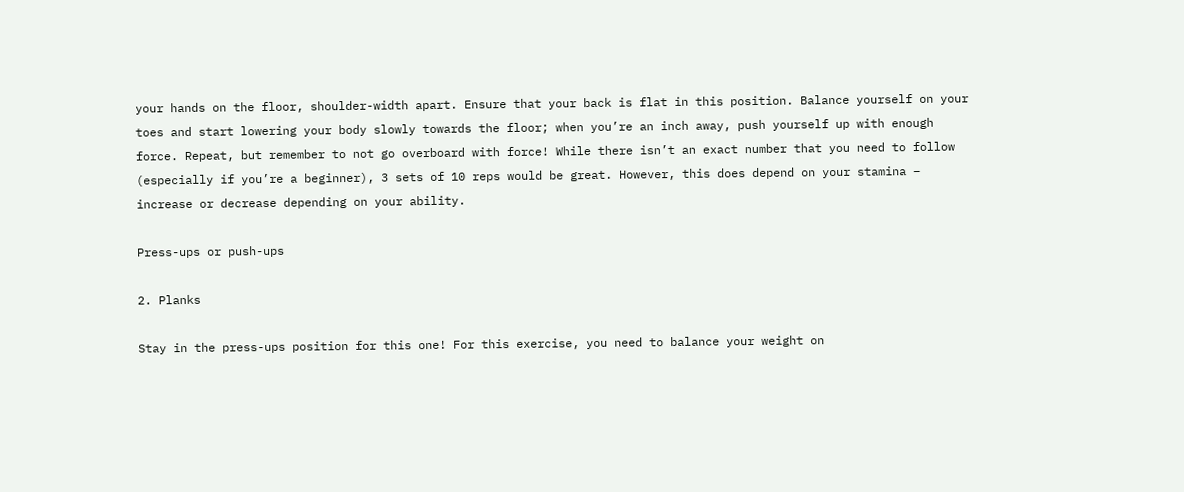your hands on the floor, shoulder-width apart. Ensure that your back is flat in this position. Balance yourself on your toes and start lowering your body slowly towards the floor; when you’re an inch away, push yourself up with enough force. Repeat, but remember to not go overboard with force! While there isn’t an exact number that you need to follow (especially if you’re a beginner), 3 sets of 10 reps would be great. However, this does depend on your stamina – increase or decrease depending on your ability.

Press-ups or push-ups

2. Planks

Stay in the press-ups position for this one! For this exercise, you need to balance your weight on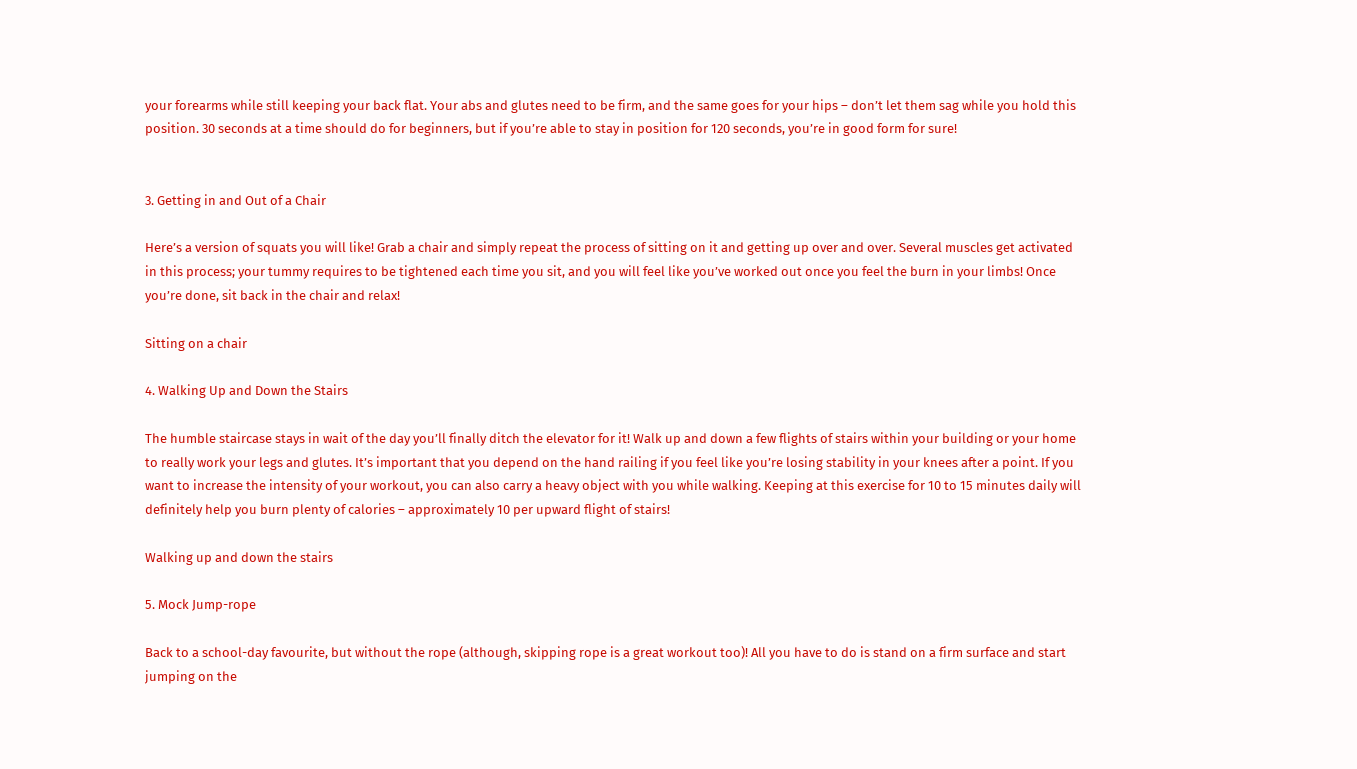your forearms while still keeping your back flat. Your abs and glutes need to be firm, and the same goes for your hips – don’t let them sag while you hold this position. 30 seconds at a time should do for beginners, but if you’re able to stay in position for 120 seconds, you’re in good form for sure!


3. Getting in and Out of a Chair

Here’s a version of squats you will like! Grab a chair and simply repeat the process of sitting on it and getting up over and over. Several muscles get activated in this process; your tummy requires to be tightened each time you sit, and you will feel like you’ve worked out once you feel the burn in your limbs! Once you’re done, sit back in the chair and relax!

Sitting on a chair

4. Walking Up and Down the Stairs

The humble staircase stays in wait of the day you’ll finally ditch the elevator for it! Walk up and down a few flights of stairs within your building or your home to really work your legs and glutes. It’s important that you depend on the hand railing if you feel like you’re losing stability in your knees after a point. If you want to increase the intensity of your workout, you can also carry a heavy object with you while walking. Keeping at this exercise for 10 to 15 minutes daily will definitely help you burn plenty of calories – approximately 10 per upward flight of stairs!

Walking up and down the stairs

5. Mock Jump-rope

Back to a school-day favourite, but without the rope (although, skipping rope is a great workout too)! All you have to do is stand on a firm surface and start jumping on the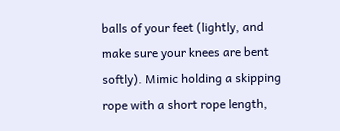balls of your feet (lightly, and make sure your knees are bent softly). Mimic holding a skipping rope with a short rope length,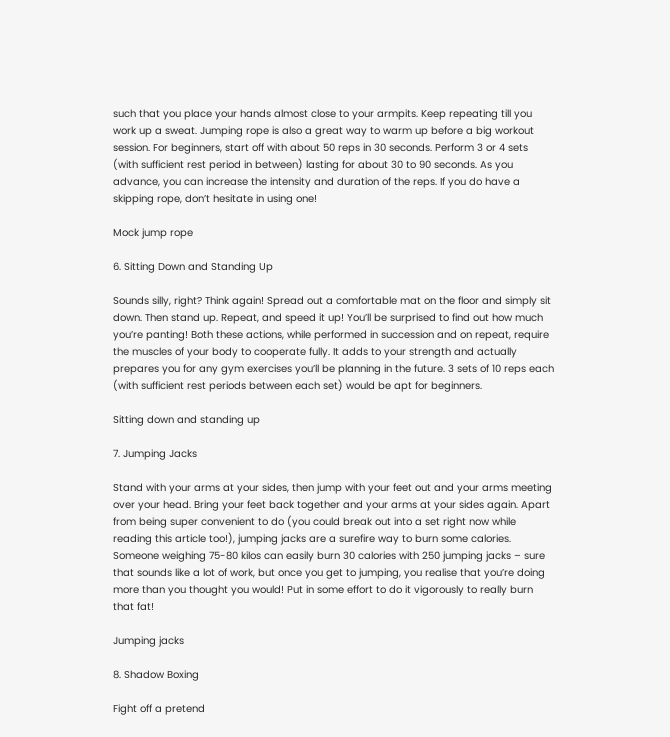such that you place your hands almost close to your armpits. Keep repeating till you work up a sweat. Jumping rope is also a great way to warm up before a big workout session. For beginners, start off with about 50 reps in 30 seconds. Perform 3 or 4 sets (with sufficient rest period in between) lasting for about 30 to 90 seconds. As you advance, you can increase the intensity and duration of the reps. If you do have a skipping rope, don’t hesitate in using one!

Mock jump rope

6. Sitting Down and Standing Up

Sounds silly, right? Think again! Spread out a comfortable mat on the floor and simply sit down. Then stand up. Repeat, and speed it up! You’ll be surprised to find out how much you’re panting! Both these actions, while performed in succession and on repeat, require the muscles of your body to cooperate fully. It adds to your strength and actually prepares you for any gym exercises you’ll be planning in the future. 3 sets of 10 reps each (with sufficient rest periods between each set) would be apt for beginners.

Sitting down and standing up

7. Jumping Jacks

Stand with your arms at your sides, then jump with your feet out and your arms meeting over your head. Bring your feet back together and your arms at your sides again. Apart from being super convenient to do (you could break out into a set right now while reading this article too!), jumping jacks are a surefire way to burn some calories. Someone weighing 75-80 kilos can easily burn 30 calories with 250 jumping jacks – sure that sounds like a lot of work, but once you get to jumping, you realise that you’re doing more than you thought you would! Put in some effort to do it vigorously to really burn that fat!

Jumping jacks

8. Shadow Boxing

Fight off a pretend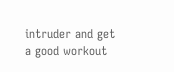intruder and get a good workout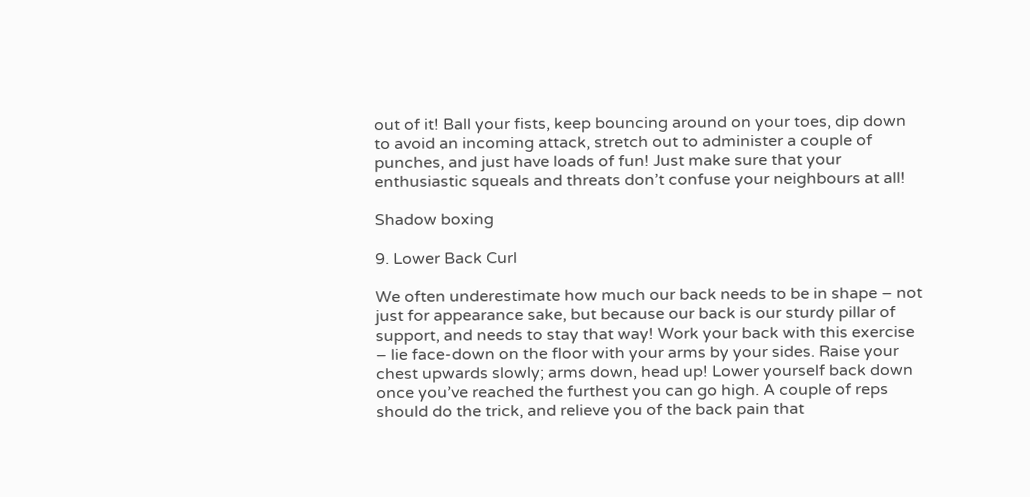out of it! Ball your fists, keep bouncing around on your toes, dip down to avoid an incoming attack, stretch out to administer a couple of punches, and just have loads of fun! Just make sure that your enthusiastic squeals and threats don’t confuse your neighbours at all!

Shadow boxing

9. Lower Back Curl

We often underestimate how much our back needs to be in shape – not just for appearance sake, but because our back is our sturdy pillar of support, and needs to stay that way! Work your back with this exercise – lie face-down on the floor with your arms by your sides. Raise your chest upwards slowly; arms down, head up! Lower yourself back down once you’ve reached the furthest you can go high. A couple of reps should do the trick, and relieve you of the back pain that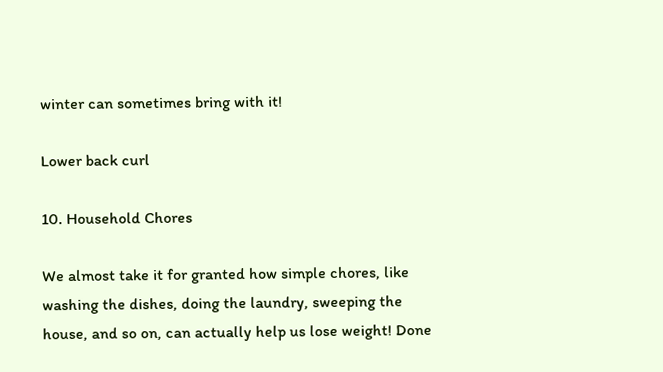winter can sometimes bring with it!

Lower back curl

10. Household Chores

We almost take it for granted how simple chores, like washing the dishes, doing the laundry, sweeping the house, and so on, can actually help us lose weight! Done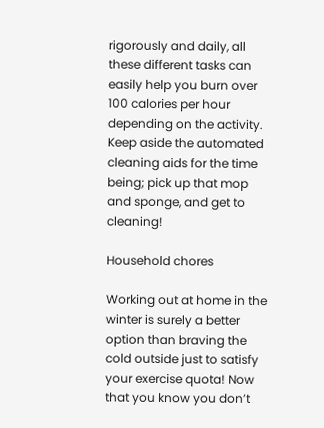rigorously and daily, all these different tasks can easily help you burn over 100 calories per hour depending on the activity. Keep aside the automated cleaning aids for the time being; pick up that mop and sponge, and get to cleaning!

Household chores

Working out at home in the winter is surely a better option than braving the cold outside just to satisfy your exercise quota! Now that you know you don’t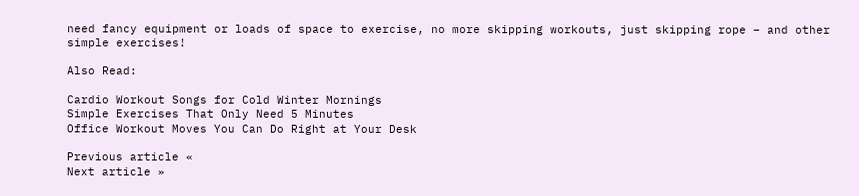need fancy equipment or loads of space to exercise, no more skipping workouts, just skipping rope – and other simple exercises!

Also Read:

Cardio Workout Songs for Cold Winter Mornings
Simple Exercises That Only Need 5 Minutes
Office Workout Moves You Can Do Right at Your Desk

Previous article «
Next article »